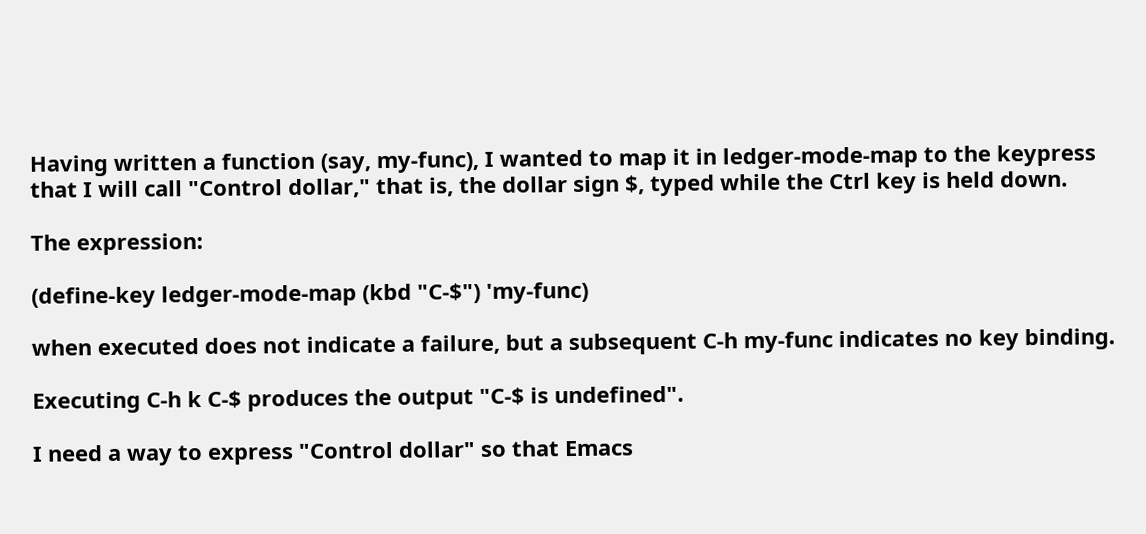Having written a function (say, my-func), I wanted to map it in ledger-mode-map to the keypress that I will call "Control dollar," that is, the dollar sign $, typed while the Ctrl key is held down.

The expression:

(define-key ledger-mode-map (kbd "C-$") 'my-func)

when executed does not indicate a failure, but a subsequent C-h my-func indicates no key binding.

Executing C-h k C-$ produces the output "C-$ is undefined".

I need a way to express "Control dollar" so that Emacs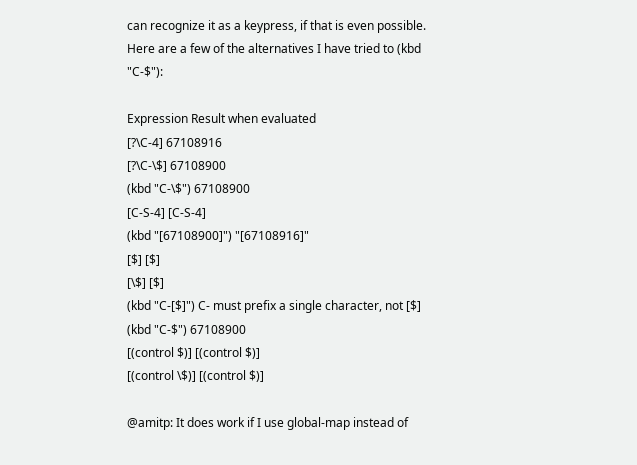can recognize it as a keypress, if that is even possible. Here are a few of the alternatives I have tried to (kbd "C-$"):

Expression Result when evaluated
[?\C-4] 67108916
[?\C-\$] 67108900
(kbd "C-\$") 67108900
[C-S-4] [C-S-4]
(kbd "[67108900]") "[67108916]"
[$] [$]
[\$] [$]
(kbd "C-[$]") C- must prefix a single character, not [$]
(kbd "C-$") 67108900
[(control $)] [(control $)]
[(control \$)] [(control $)]

@amitp: It does work if I use global-map instead of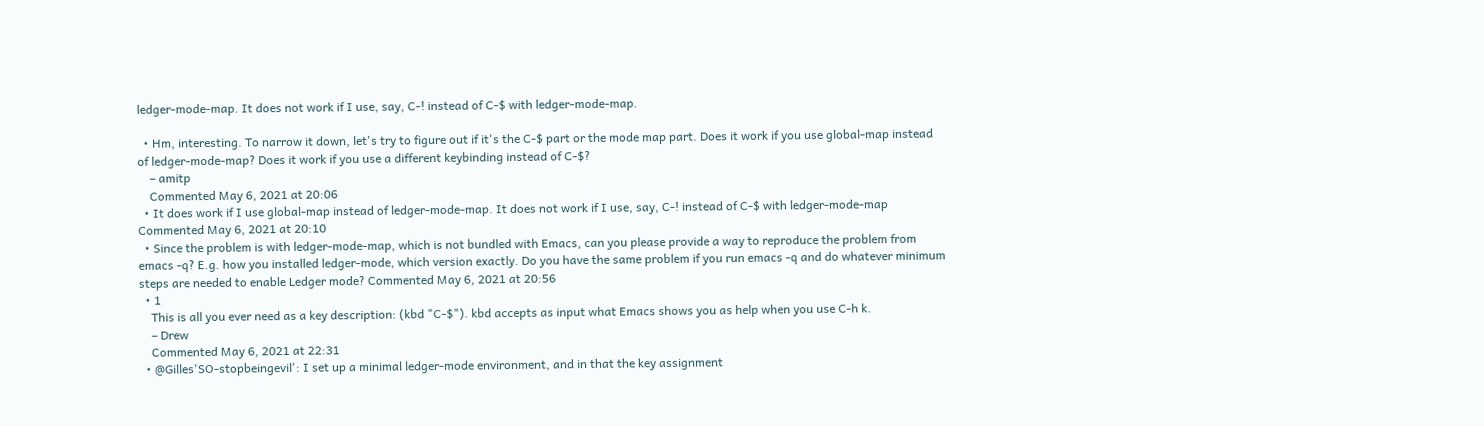ledger-mode-map. It does not work if I use, say, C-! instead of C-$ with ledger-mode-map.

  • Hm, interesting. To narrow it down, let's try to figure out if it's the C-$ part or the mode map part. Does it work if you use global-map instead of ledger-mode-map? Does it work if you use a different keybinding instead of C-$?
    – amitp
    Commented May 6, 2021 at 20:06
  • It does work if I use global-map instead of ledger-mode-map. It does not work if I use, say, C-! instead of C-$ with ledger-mode-map Commented May 6, 2021 at 20:10
  • Since the problem is with ledger-mode-map, which is not bundled with Emacs, can you please provide a way to reproduce the problem from emacs -q? E.g. how you installed ledger-mode, which version exactly. Do you have the same problem if you run emacs -q and do whatever minimum steps are needed to enable Ledger mode? Commented May 6, 2021 at 20:56
  • 1
    This is all you ever need as a key description: (kbd "C-$"). kbd accepts as input what Emacs shows you as help when you use C-h k.
    – Drew
    Commented May 6, 2021 at 22:31
  • @Gilles'SO-stopbeingevil': I set up a minimal ledger-mode environment, and in that the key assignment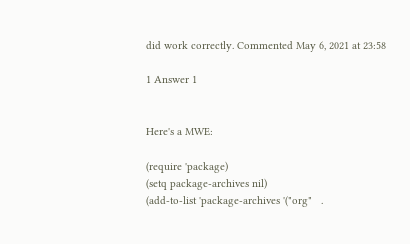did work correctly. Commented May 6, 2021 at 23:58

1 Answer 1


Here's a MWE:

(require 'package)
(setq package-archives nil)
(add-to-list 'package-archives '("org"   .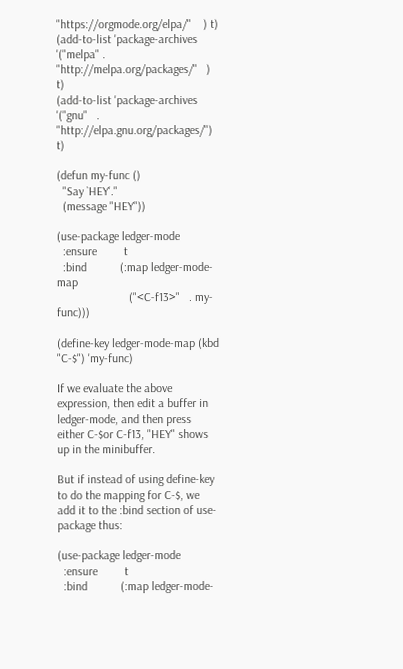"https://orgmode.org/elpa/"    ) t)
(add-to-list 'package-archives '("melpa" . "http://melpa.org/packages/"   ) t)
(add-to-list 'package-archives '("gnu"   . "http://elpa.gnu.org/packages/") t)

(defun my-func ()
  "Say `HEY'."
  (message "HEY"))

(use-package ledger-mode
  :ensure         t
  :bind           (:map ledger-mode-map
                        ("<C-f13>"   . my-func)))

(define-key ledger-mode-map (kbd "C-$") 'my-func)

If we evaluate the above expression, then edit a buffer in ledger-mode, and then press either C-$or C-f13, "HEY" shows up in the minibuffer.

But if instead of using define-key to do the mapping for C-$, we add it to the :bind section of use-package thus:

(use-package ledger-mode
  :ensure         t
  :bind           (:map ledger-mode-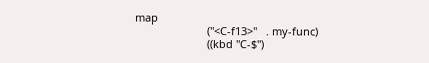map
                        ("<C-f13>"   . my-func)
                        ((kbd "C-$")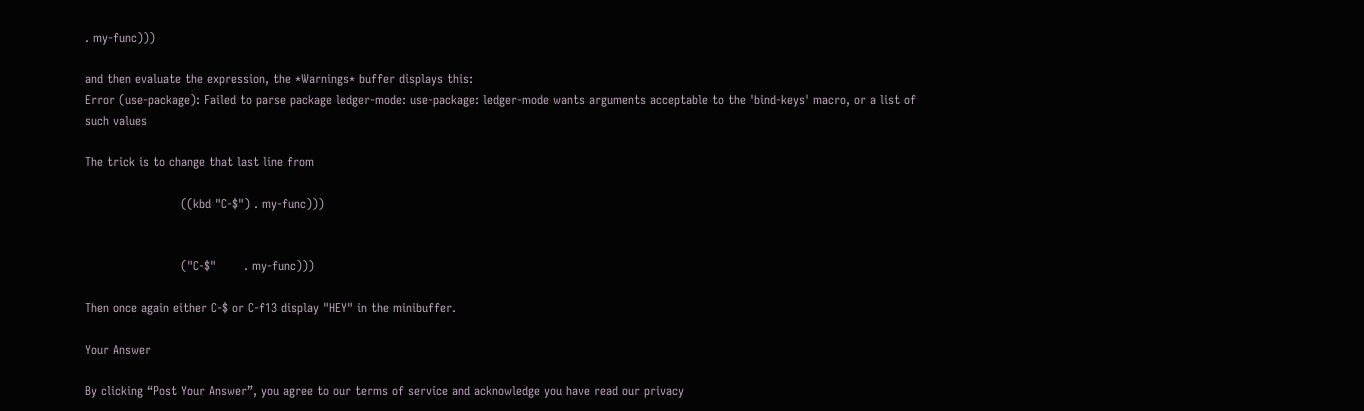. my-func)))

and then evaluate the expression, the *Warnings* buffer displays this:
Error (use-package): Failed to parse package ledger-mode: use-package: ledger-mode wants arguments acceptable to the 'bind-keys' macro, or a list of such values

The trick is to change that last line from

                        ((kbd "C-$") . my-func)))


                        ("C-$"       . my-func)))

Then once again either C-$ or C-f13 display "HEY" in the minibuffer.

Your Answer

By clicking “Post Your Answer”, you agree to our terms of service and acknowledge you have read our privacy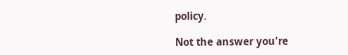policy.

Not the answer you're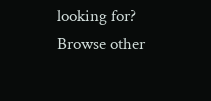looking for? Browse other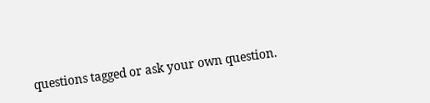questions tagged or ask your own question.